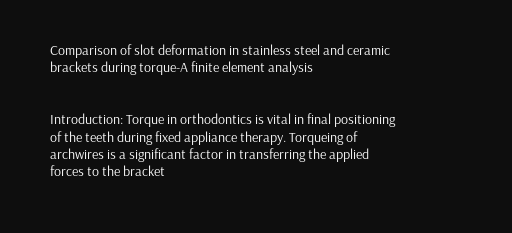Comparison of slot deformation in stainless steel and ceramic brackets during torque-A finite element analysis


Introduction: Torque in orthodontics is vital in final positioning of the teeth during fixed appliance therapy. Torqueing of archwires is a significant factor in transferring the applied forces to the bracket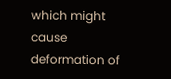which might cause deformation of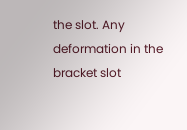the slot. Any deformation in the bracket slot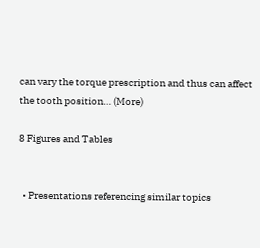can vary the torque prescription and thus can affect the tooth position… (More)

8 Figures and Tables


  • Presentations referencing similar topics